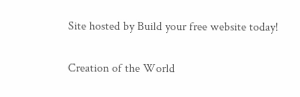Site hosted by Build your free website today!

Creation of the World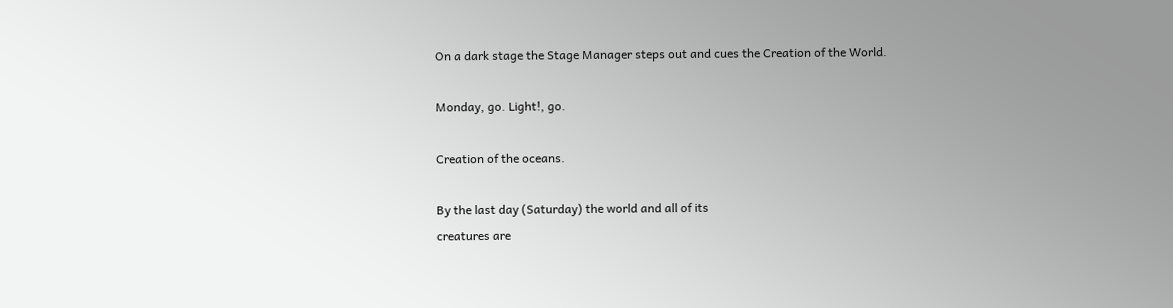On a dark stage the Stage Manager steps out and cues the Creation of the World.

Monday, go. Light!, go.

Creation of the oceans.

By the last day (Saturday) the world and all of its
creatures are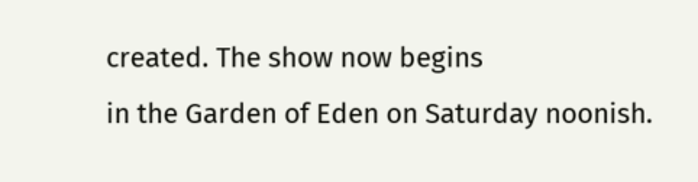created. The show now begins
in the Garden of Eden on Saturday noonish.